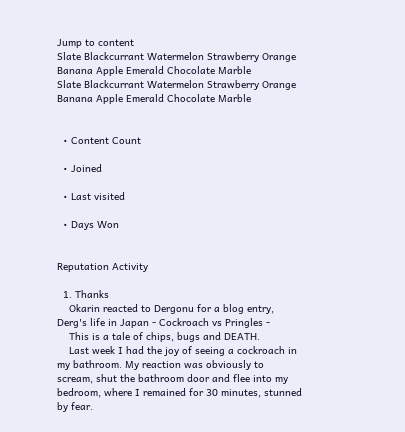Jump to content
Slate Blackcurrant Watermelon Strawberry Orange Banana Apple Emerald Chocolate Marble
Slate Blackcurrant Watermelon Strawberry Orange Banana Apple Emerald Chocolate Marble


  • Content Count

  • Joined

  • Last visited

  • Days Won


Reputation Activity

  1. Thanks
    Okarin reacted to Dergonu for a blog entry, Derg's life in Japan - Cockroach vs Pringles -
    This is a tale of chips, bugs and DEATH.
    Last week I had the joy of seeing a cockroach in my bathroom. My reaction was obviously to scream, shut the bathroom door and flee into my bedroom, where I remained for 30 minutes, stunned by fear.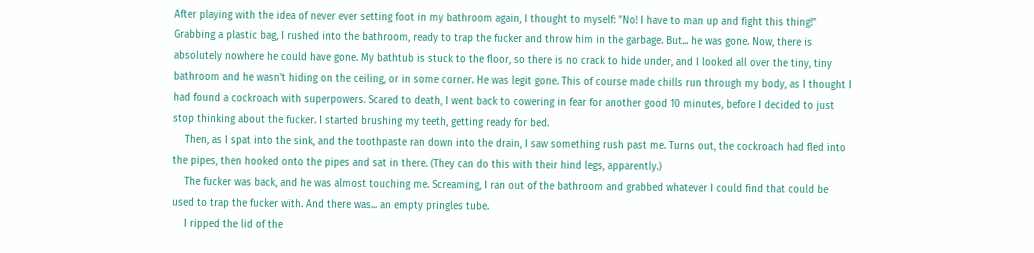After playing with the idea of never ever setting foot in my bathroom again, I thought to myself: "No! I have to man up and fight this thing!" Grabbing a plastic bag, I rushed into the bathroom, ready to trap the fucker and throw him in the garbage. But... he was gone. Now, there is absolutely nowhere he could have gone. My bathtub is stuck to the floor, so there is no crack to hide under, and I looked all over the tiny, tiny bathroom and he wasn't hiding on the ceiling, or in some corner. He was legit gone. This of course made chills run through my body, as I thought I had found a cockroach with superpowers. Scared to death, I went back to cowering in fear for another good 10 minutes, before I decided to just stop thinking about the fucker. I started brushing my teeth, getting ready for bed.
    Then, as I spat into the sink, and the toothpaste ran down into the drain, I saw something rush past me. Turns out, the cockroach had fled into the pipes, then hooked onto the pipes and sat in there. (They can do this with their hind legs, apparently.)
    The fucker was back, and he was almost touching me. Screaming, I ran out of the bathroom and grabbed whatever I could find that could be used to trap the fucker with. And there was... an empty pringles tube.
    I ripped the lid of the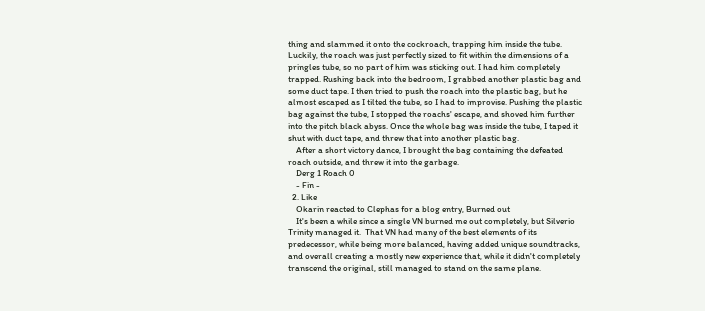thing and slammed it onto the cockroach, trapping him inside the tube. Luckily, the roach was just perfectly sized to fit within the dimensions of a pringles tube, so no part of him was sticking out. I had him completely trapped. Rushing back into the bedroom, I grabbed another plastic bag and some duct tape. I then tried to push the roach into the plastic bag, but he almost escaped as I tilted the tube, so I had to improvise. Pushing the plastic bag against the tube, I stopped the roachs' escape, and shoved him further into the pitch black abyss. Once the whole bag was inside the tube, I taped it shut with duct tape, and threw that into another plastic bag.
    After a short victory dance, I brought the bag containing the defeated roach outside, and threw it into the garbage.
    Derg 1 Roach 0
    - Fin -
  2. Like
    Okarin reacted to Clephas for a blog entry, Burned out
    It's been a while since a single VN burned me out completely, but Silverio Trinity managed it.  That VN had many of the best elements of its predecessor, while being more balanced, having added unique soundtracks, and overall creating a mostly new experience that, while it didn't completely transcend the original, still managed to stand on the same plane.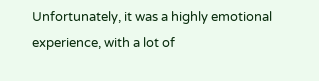Unfortunately, it was a highly emotional experience, with a lot of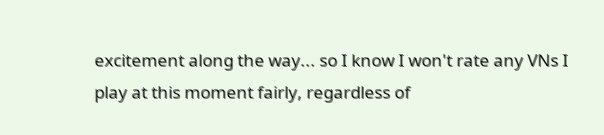excitement along the way... so I know I won't rate any VNs I play at this moment fairly, regardless of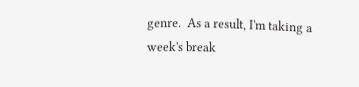genre.  As a result, I'm taking a week's break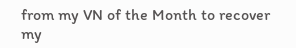from my VN of the Month to recover my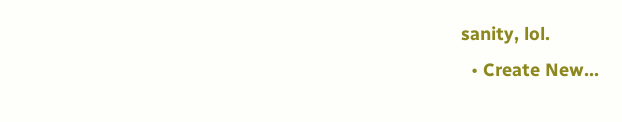sanity, lol.
  • Create New...